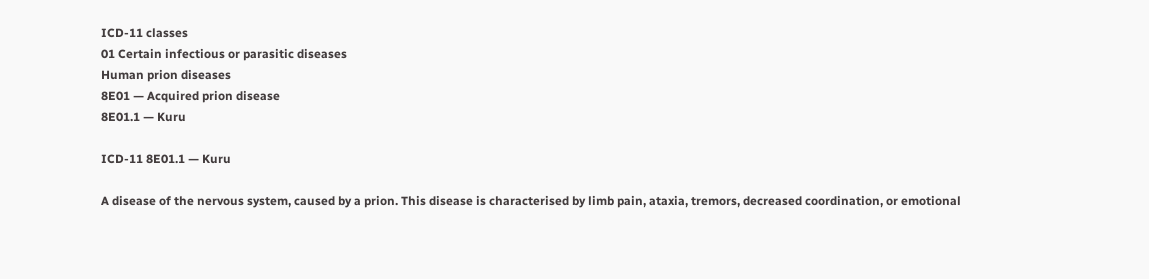ICD-11 classes
01 Certain infectious or parasitic diseases
Human prion diseases
8E01 — Acquired prion disease
8E01.1 — Kuru

ICD-11 8E01.1 — Kuru

A disease of the nervous system, caused by a prion. This disease is characterised by limb pain, ataxia, tremors, decreased coordination, or emotional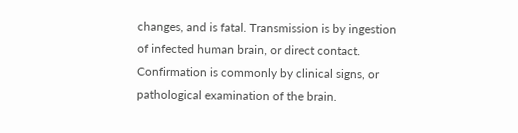changes, and is fatal. Transmission is by ingestion of infected human brain, or direct contact. Confirmation is commonly by clinical signs, or pathological examination of the brain.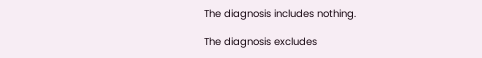The diagnosis includes nothing.

The diagnosis excludes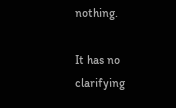nothing.

It has no clarifying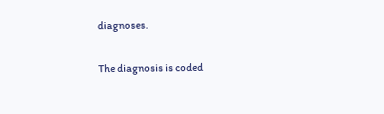diagnoses.

The diagnosis is coded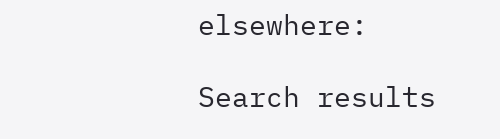elsewhere:

Search results